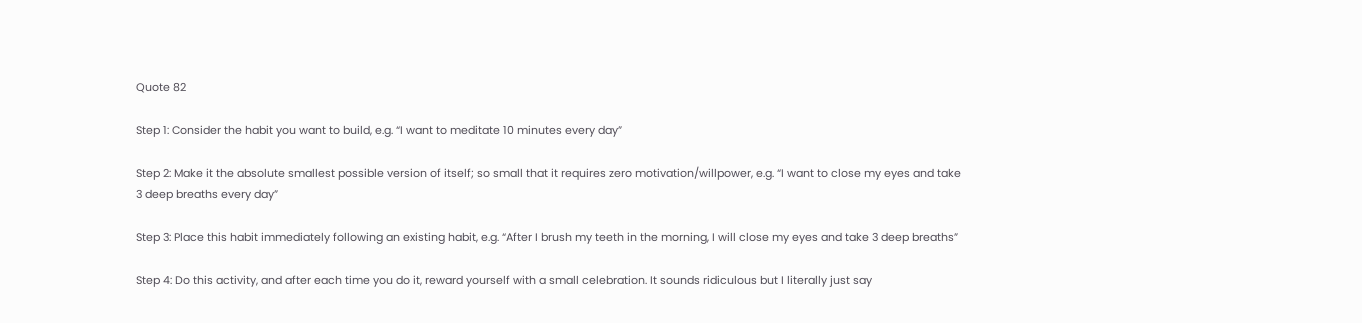Quote 82

Step 1: Consider the habit you want to build, e.g. “I want to meditate 10 minutes every day”

Step 2: Make it the absolute smallest possible version of itself; so small that it requires zero motivation/willpower, e.g. “I want to close my eyes and take 3 deep breaths every day”

Step 3: Place this habit immediately following an existing habit, e.g. “After I brush my teeth in the morning, I will close my eyes and take 3 deep breaths”

Step 4: Do this activity, and after each time you do it, reward yourself with a small celebration. It sounds ridiculous but I literally just say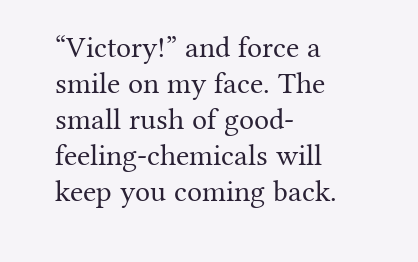“Victory!” and force a smile on my face. The small rush of good-feeling-chemicals will keep you coming back.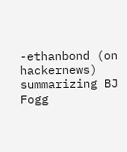-ethanbond (on hackernews) summarizing BJ Fogg